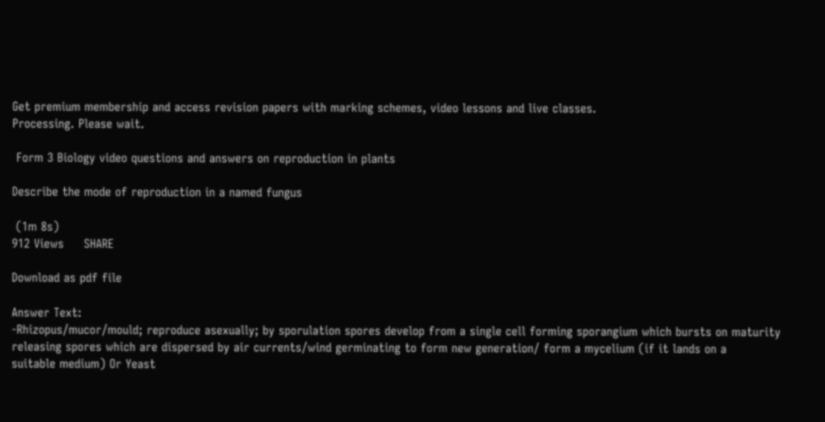Get premium membership and access revision papers with marking schemes, video lessons and live classes.
Processing. Please wait.

 Form 3 Biology video questions and answers on reproduction in plants

Describe the mode of reproduction in a named fungus

 (1m 8s)
912 Views     SHARE

Download as pdf file

Answer Text:
-Rhizopus/mucor/mould; reproduce asexually; by sporulation spores develop from a single cell forming sporangium which bursts on maturity releasing spores which are dispersed by air currents/wind germinating to form new generation/ form a mycelium (if it lands on a
suitable medium) Or Yeast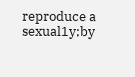reproduce a sexual1y;by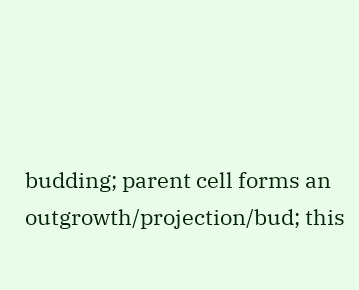budding; parent cell forms an outgrowth/projection/bud; this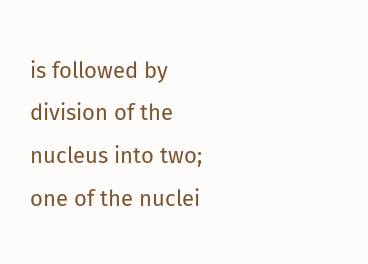is followed by division of the nucleus into two; one of the nuclei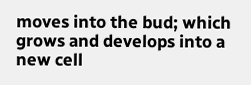moves into the bud; which grows and develops into a new cell